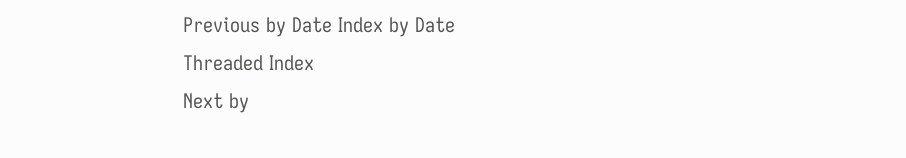Previous by Date Index by Date
Threaded Index
Next by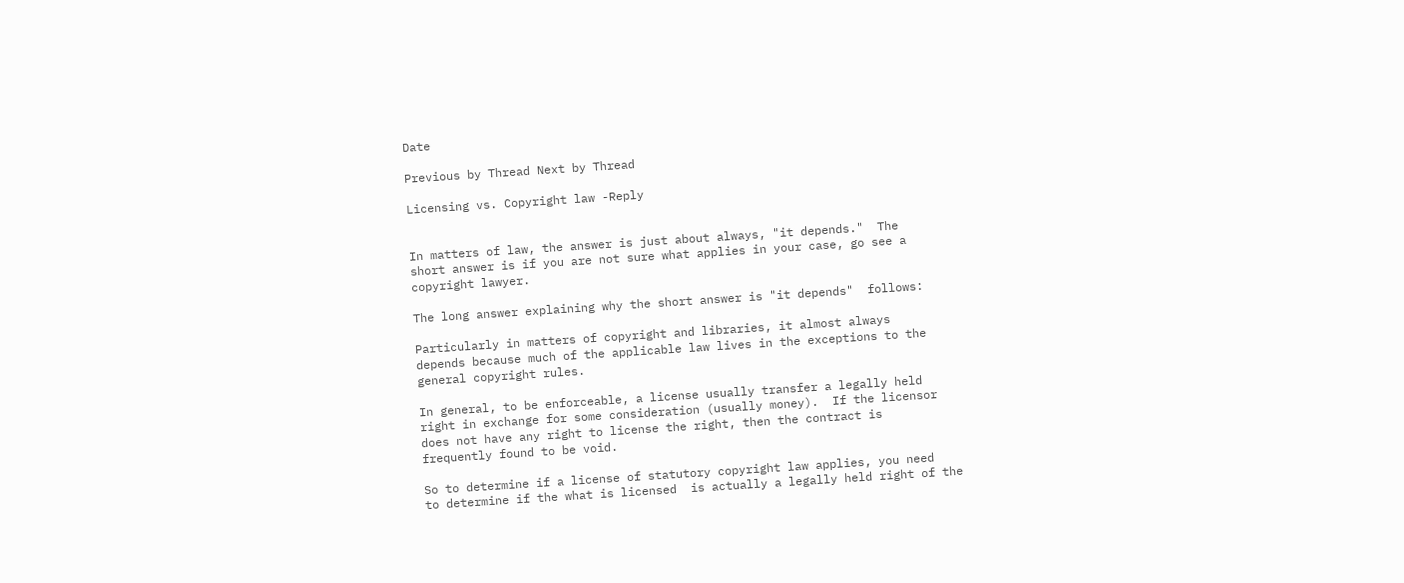Date

Previous by Thread Next by Thread

Licensing vs. Copyright law -Reply


In matters of law, the answer is just about always, "it depends."  The
short answer is if you are not sure what applies in your case, go see a
copyright lawyer.

The long answer explaining why the short answer is "it depends"  follows:

Particularly in matters of copyright and libraries, it almost always
depends because much of the applicable law lives in the exceptions to the
general copyright rules.

In general, to be enforceable, a license usually transfer a legally held
right in exchange for some consideration (usually money).  If the licensor
does not have any right to license the right, then the contract is
frequently found to be void.

So to determine if a license of statutory copyright law applies, you need
to determine if the what is licensed  is actually a legally held right of the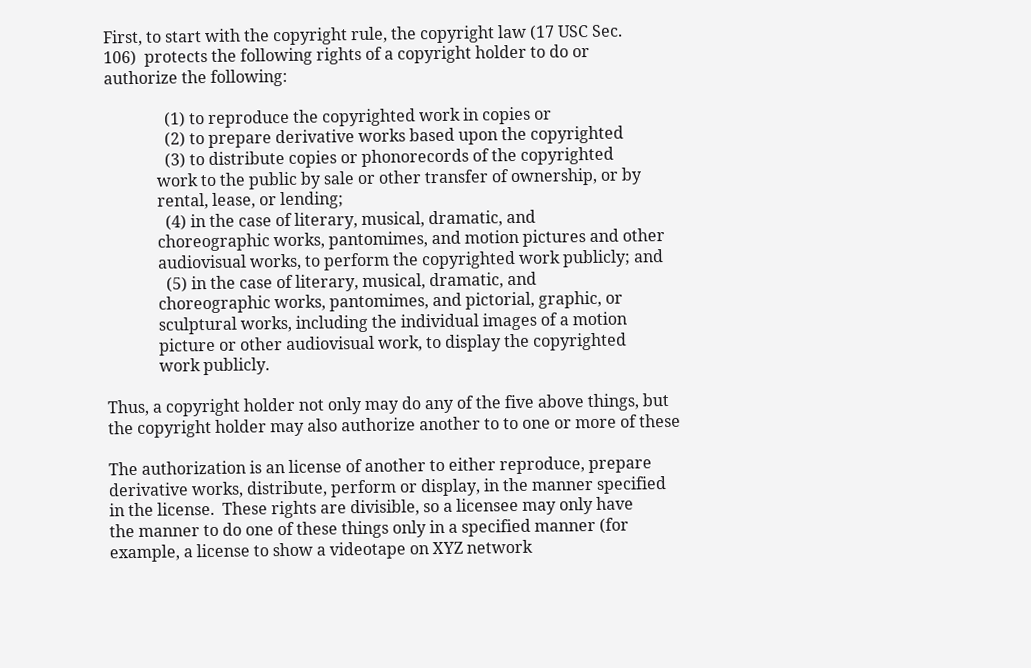First, to start with the copyright rule, the copyright law (17 USC Sec.
106)  protects the following rights of a copyright holder to do or
authorize the following:

               (1) to reproduce the copyrighted work in copies or
               (2) to prepare derivative works based upon the copyrighted
               (3) to distribute copies or phonorecords of the copyrighted
             work to the public by sale or other transfer of ownership, or by
             rental, lease, or lending;
               (4) in the case of literary, musical, dramatic, and
             choreographic works, pantomimes, and motion pictures and other
             audiovisual works, to perform the copyrighted work publicly; and
               (5) in the case of literary, musical, dramatic, and
             choreographic works, pantomimes, and pictorial, graphic, or
             sculptural works, including the individual images of a motion
             picture or other audiovisual work, to display the copyrighted
             work publicly.

Thus, a copyright holder not only may do any of the five above things, but
the copyright holder may also authorize another to to one or more of these

The authorization is an license of another to either reproduce, prepare
derivative works, distribute, perform or display, in the manner specified
in the license.  These rights are divisible, so a licensee may only have
the manner to do one of these things only in a specified manner (for
example, a license to show a videotape on XYZ network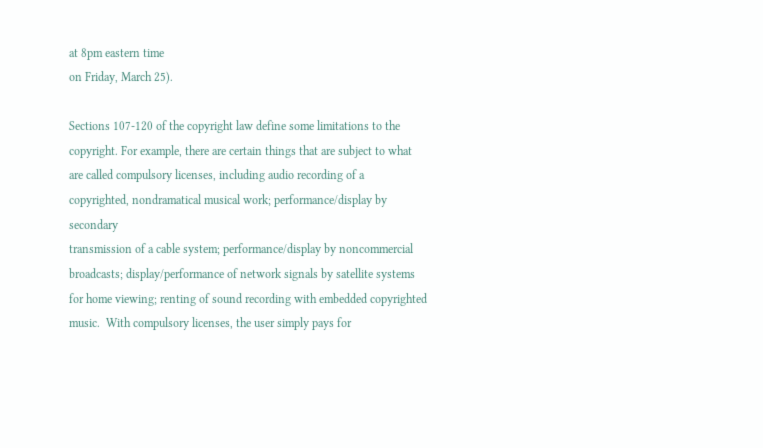at 8pm eastern time
on Friday, March 25).

Sections 107-120 of the copyright law define some limitations to the
copyright. For example, there are certain things that are subject to what
are called compulsory licenses, including audio recording of a
copyrighted, nondramatical musical work; performance/display by secondary
transmission of a cable system; performance/display by noncommercial
broadcasts; display/performance of network signals by satellite systems
for home viewing; renting of sound recording with embedded copyrighted
music.  With compulsory licenses, the user simply pays for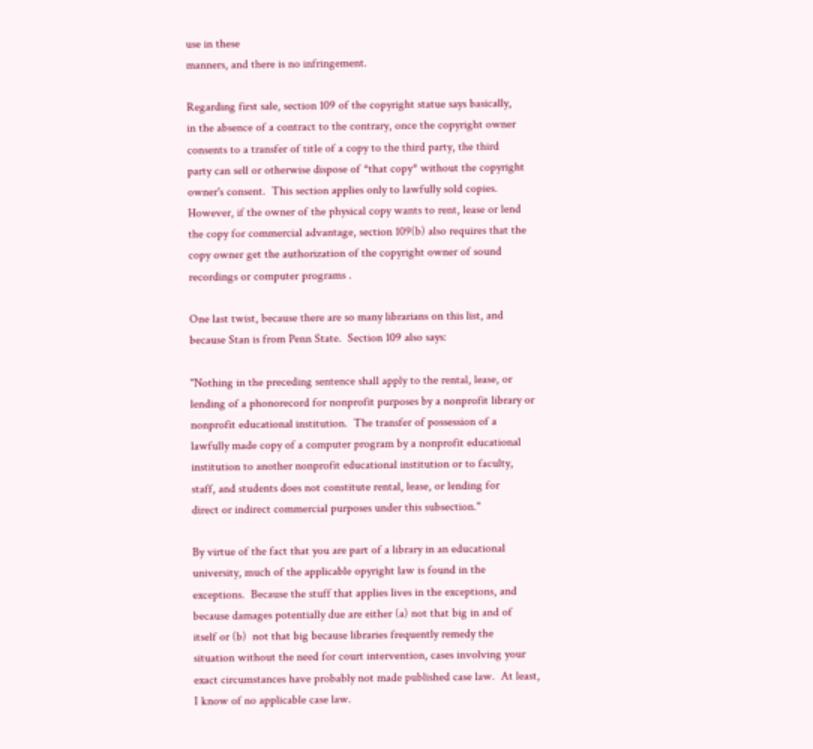use in these
manners, and there is no infringement.

Regarding first sale, section 109 of the copyright statue says basically,
in the absence of a contract to the contrary, once the copyright owner
consents to a transfer of title of a copy to the third party, the third
party can sell or otherwise dispose of *that copy* without the copyright
owner's consent.  This section applies only to lawfully sold copies.
However, if the owner of the physical copy wants to rent, lease or lend
the copy for commercial advantage, section 109(b) also requires that the
copy owner get the authorization of the copyright owner of sound
recordings or computer programs .

One last twist, because there are so many librarians on this list, and
because Stan is from Penn State.  Section 109 also says:

"Nothing in the preceding sentence shall apply to the rental, lease, or
lending of a phonorecord for nonprofit purposes by a nonprofit library or
nonprofit educational institution.  The transfer of possession of a
lawfully made copy of a computer program by a nonprofit educational
institution to another nonprofit educational institution or to faculty,
staff, and students does not constitute rental, lease, or lending for
direct or indirect commercial purposes under this subsection."

By virtue of the fact that you are part of a library in an educational
university, much of the applicable opyright law is found in the
exceptions.  Because the stuff that applies lives in the exceptions, and
because damages potentially due are either (a) not that big in and of
itself or (b)  not that big because libraries frequently remedy the
situation without the need for court intervention, cases involving your
exact circumstances have probably not made published case law.  At least,
I know of no applicable case law.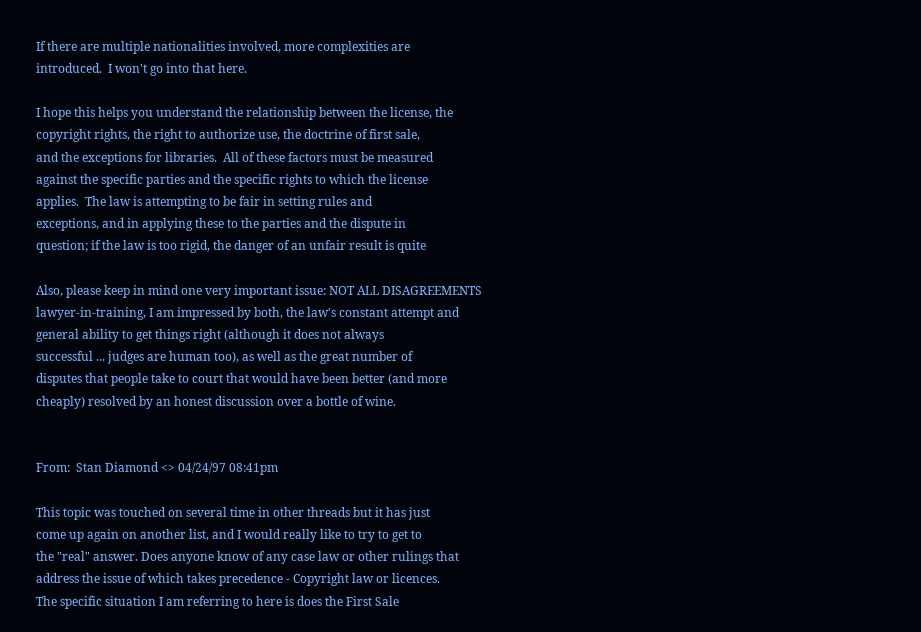If there are multiple nationalities involved, more complexities are
introduced.  I won't go into that here.

I hope this helps you understand the relationship between the license, the
copyright rights, the right to authorize use, the doctrine of first sale,
and the exceptions for libraries.  All of these factors must be measured
against the specific parties and the specific rights to which the license
applies.  The law is attempting to be fair in setting rules and
exceptions, and in applying these to the parties and the dispute in
question; if the law is too rigid, the danger of an unfair result is quite

Also, please keep in mind one very important issue: NOT ALL DISAGREEMENTS
lawyer-in-training, I am impressed by both, the law's constant attempt and
general ability to get things right (although it does not always
successful ... judges are human too), as well as the great number of
disputes that people take to court that would have been better (and more
cheaply) resolved by an honest discussion over a bottle of wine.


From:  Stan Diamond <> 04/24/97 08:41pm

This topic was touched on several time in other threads but it has just
come up again on another list, and I would really like to try to get to
the "real" answer. Does anyone know of any case law or other rulings that
address the issue of which takes precedence - Copyright law or licences.
The specific situation I am referring to here is does the First Sale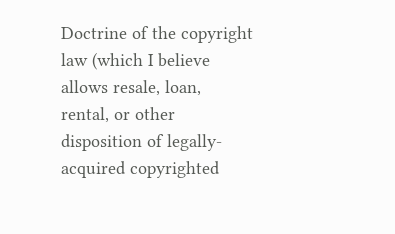Doctrine of the copyright law (which I believe allows resale, loan,
rental, or other disposition of legally-acquired copyrighted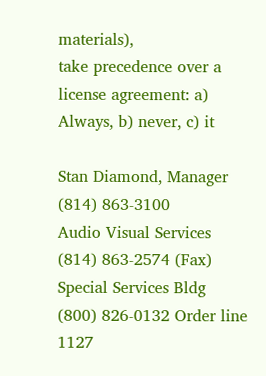materials),
take precedence over a license agreement: a) Always, b) never, c) it

Stan Diamond, Manager         (814) 863-3100
Audio Visual Services         (814) 863-2574 (Fax)
Special Services Bldg         (800) 826-0132 Order line
1127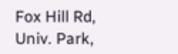Fox Hill Rd,
Univ. Park,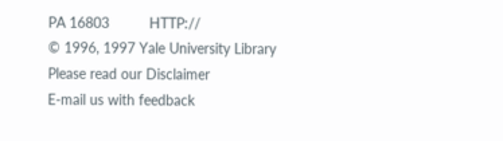PA 16803          HTTP://
© 1996, 1997 Yale University Library
Please read our Disclaimer
E-mail us with feedback